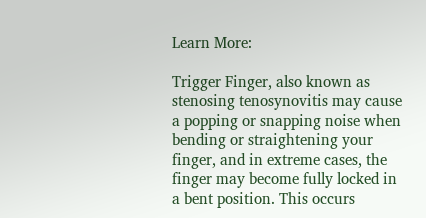Learn More:

Trigger Finger, also known as stenosing tenosynovitis may cause a popping or snapping noise when bending or straightening your finger, and in extreme cases, the finger may become fully locked in a bent position. This occurs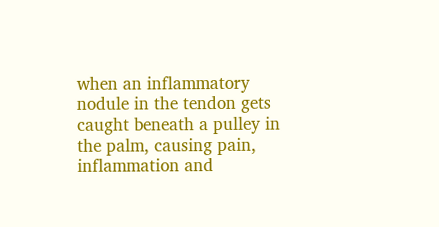when an inflammatory nodule in the tendon gets caught beneath a pulley in the palm, causing pain, inflammation and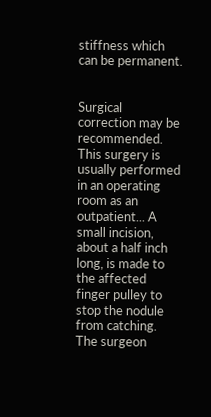stiffness which can be permanent.


Surgical correction may be recommended. This surgery is usually performed in an operating room as an outpatient... A small incision, about a half inch long, is made to the affected finger pulley to stop the nodule from catching. The surgeon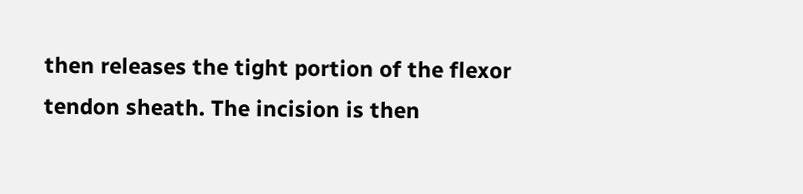then releases the tight portion of the flexor tendon sheath. The incision is then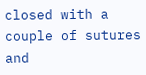closed with a couple of sutures and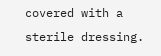covered with a sterile dressing.